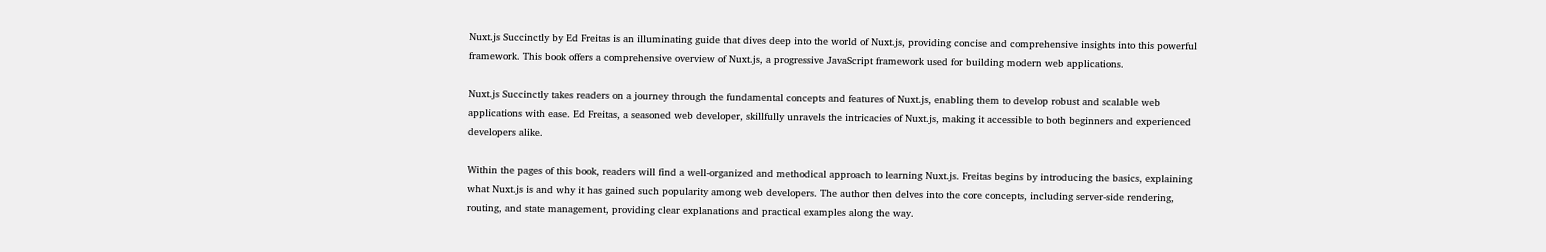Nuxt.js Succinctly by Ed Freitas is an illuminating guide that dives deep into the world of Nuxt.js, providing concise and comprehensive insights into this powerful framework. This book offers a comprehensive overview of Nuxt.js, a progressive JavaScript framework used for building modern web applications.

Nuxt.js Succinctly takes readers on a journey through the fundamental concepts and features of Nuxt.js, enabling them to develop robust and scalable web applications with ease. Ed Freitas, a seasoned web developer, skillfully unravels the intricacies of Nuxt.js, making it accessible to both beginners and experienced developers alike.

Within the pages of this book, readers will find a well-organized and methodical approach to learning Nuxt.js. Freitas begins by introducing the basics, explaining what Nuxt.js is and why it has gained such popularity among web developers. The author then delves into the core concepts, including server-side rendering, routing, and state management, providing clear explanations and practical examples along the way.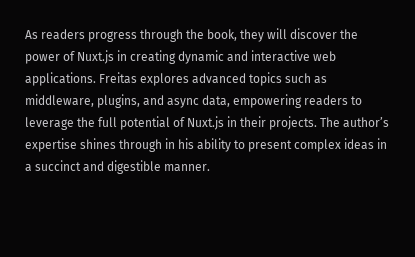As readers progress through the book, they will discover the power of Nuxt.js in creating dynamic and interactive web applications. Freitas explores advanced topics such as middleware, plugins, and async data, empowering readers to leverage the full potential of Nuxt.js in their projects. The author’s expertise shines through in his ability to present complex ideas in a succinct and digestible manner.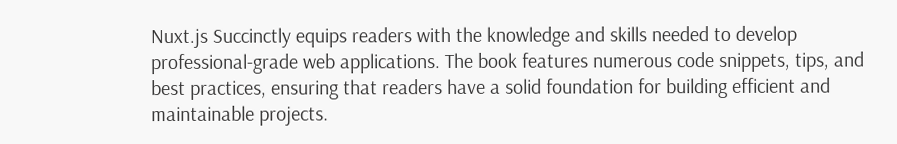Nuxt.js Succinctly equips readers with the knowledge and skills needed to develop professional-grade web applications. The book features numerous code snippets, tips, and best practices, ensuring that readers have a solid foundation for building efficient and maintainable projects.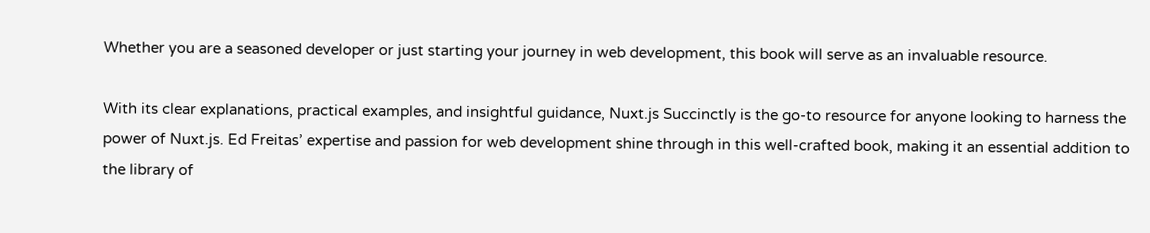Whether you are a seasoned developer or just starting your journey in web development, this book will serve as an invaluable resource.

With its clear explanations, practical examples, and insightful guidance, Nuxt.js Succinctly is the go-to resource for anyone looking to harness the power of Nuxt.js. Ed Freitas’ expertise and passion for web development shine through in this well-crafted book, making it an essential addition to the library of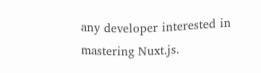any developer interested in mastering Nuxt.js.